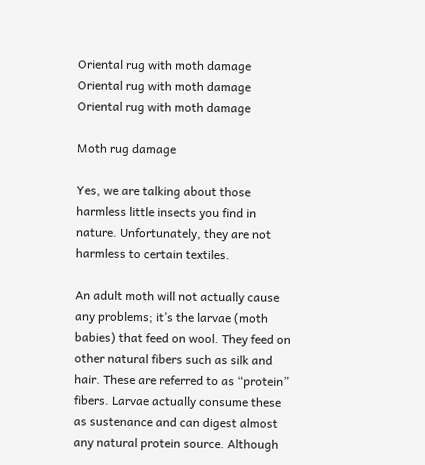Oriental rug with moth damage
Oriental rug with moth damage
Oriental rug with moth damage

Moth rug damage

Yes, we are talking about those harmless little insects you find in nature. Unfortunately, they are not harmless to certain textiles.

An adult moth will not actually cause any problems; it’s the larvae (moth babies) that feed on wool. They feed on other natural fibers such as silk and hair. These are referred to as “protein” fibers. Larvae actually consume these as sustenance and can digest almost any natural protein source. Although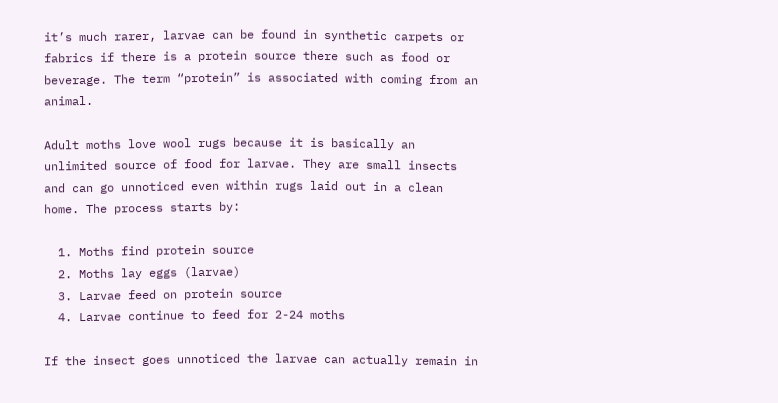it’s much rarer, larvae can be found in synthetic carpets or fabrics if there is a protein source there such as food or beverage. The term “protein” is associated with coming from an animal.

Adult moths love wool rugs because it is basically an unlimited source of food for larvae. They are small insects and can go unnoticed even within rugs laid out in a clean home. The process starts by:

  1. Moths find protein source
  2. Moths lay eggs (larvae)
  3. Larvae feed on protein source
  4. Larvae continue to feed for 2-24 moths

If the insect goes unnoticed the larvae can actually remain in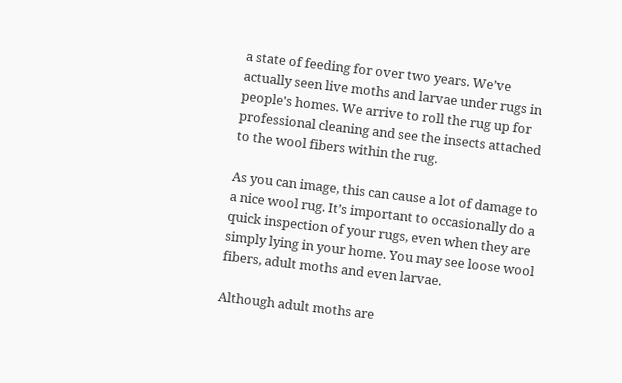a state of feeding for over two years. We’ve actually seen live moths and larvae under rugs in people's homes. We arrive to roll the rug up for professional cleaning and see the insects attached to the wool fibers within the rug.

As you can image, this can cause a lot of damage to a nice wool rug. It’s important to occasionally do a quick inspection of your rugs, even when they are simply lying in your home. You may see loose wool fibers, adult moths and even larvae.

Although adult moths are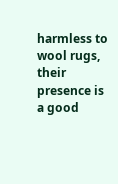harmless to wool rugs, their presence is a good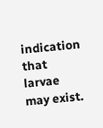indication that larvae may exist.